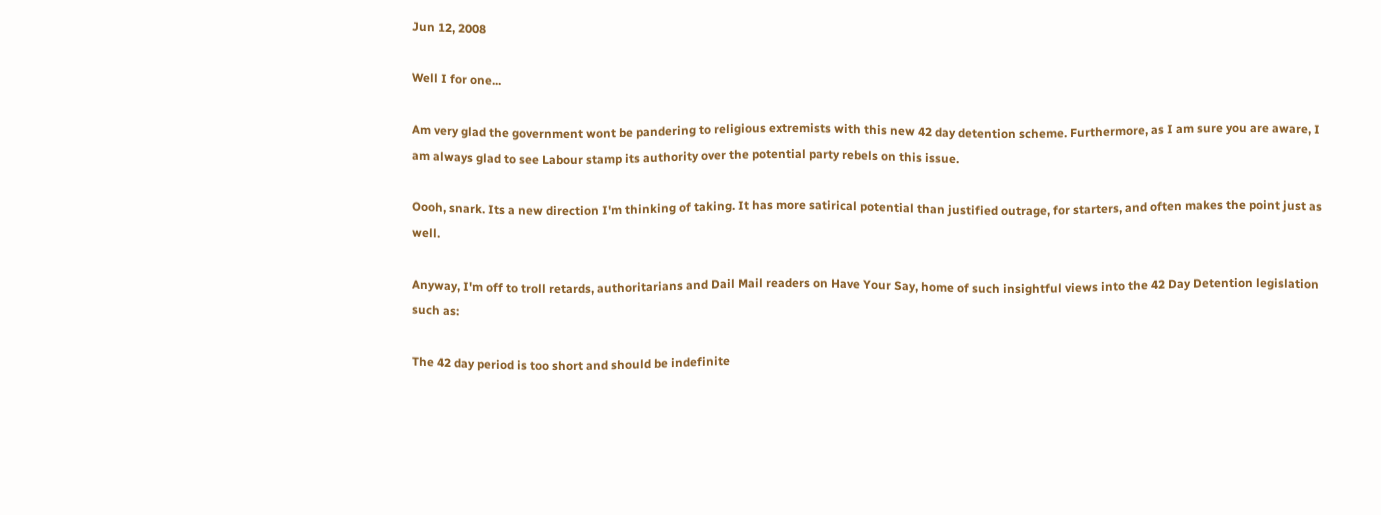Jun 12, 2008

Well I for one...

Am very glad the government wont be pandering to religious extremists with this new 42 day detention scheme. Furthermore, as I am sure you are aware, I am always glad to see Labour stamp its authority over the potential party rebels on this issue.

Oooh, snark. Its a new direction I'm thinking of taking. It has more satirical potential than justified outrage, for starters, and often makes the point just as well.

Anyway, I'm off to troll retards, authoritarians and Dail Mail readers on Have Your Say, home of such insightful views into the 42 Day Detention legislation such as:

The 42 day period is too short and should be indefinite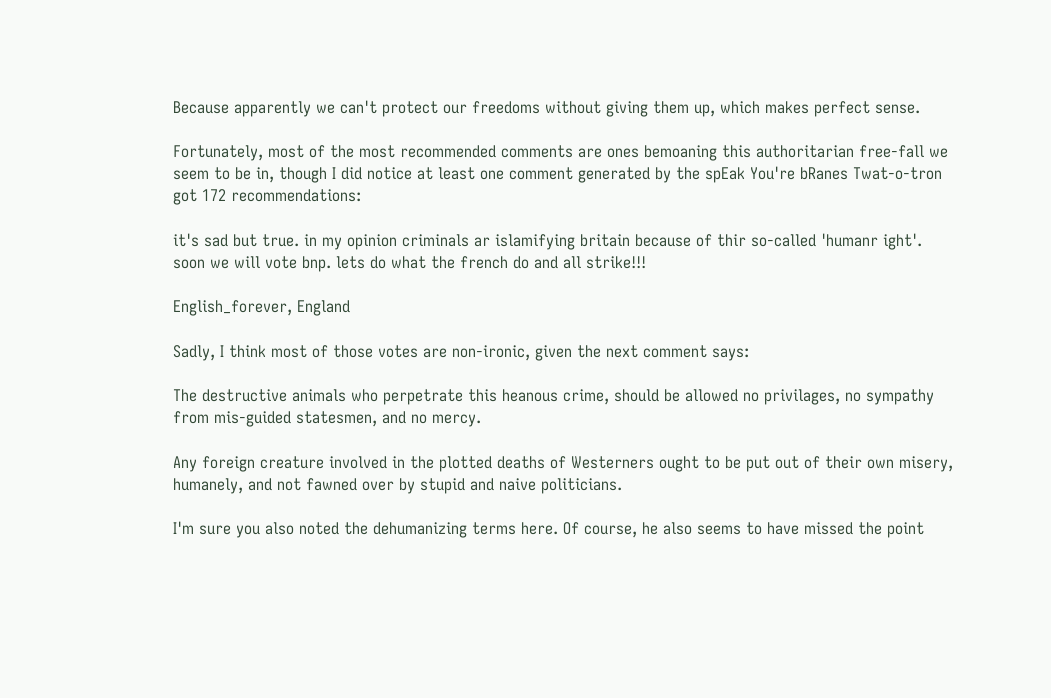Because apparently we can't protect our freedoms without giving them up, which makes perfect sense.

Fortunately, most of the most recommended comments are ones bemoaning this authoritarian free-fall we seem to be in, though I did notice at least one comment generated by the spEak You're bRanes Twat-o-tron got 172 recommendations:

it's sad but true. in my opinion criminals ar islamifying britain because of thir so-called 'humanr ight'. soon we will vote bnp. lets do what the french do and all strike!!!

English_forever, England

Sadly, I think most of those votes are non-ironic, given the next comment says:

The destructive animals who perpetrate this heanous crime, should be allowed no privilages, no sympathy from mis-guided statesmen, and no mercy.

Any foreign creature involved in the plotted deaths of Westerners ought to be put out of their own misery, humanely, and not fawned over by stupid and naive politicians.

I'm sure you also noted the dehumanizing terms here. Of course, he also seems to have missed the point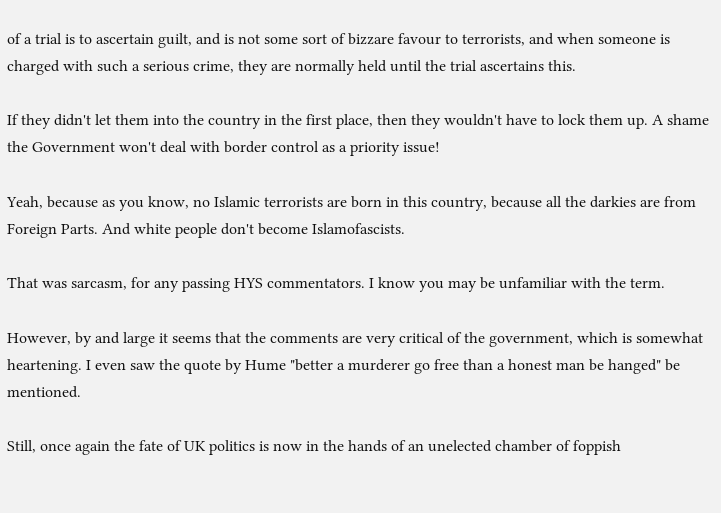of a trial is to ascertain guilt, and is not some sort of bizzare favour to terrorists, and when someone is charged with such a serious crime, they are normally held until the trial ascertains this.

If they didn't let them into the country in the first place, then they wouldn't have to lock them up. A shame the Government won't deal with border control as a priority issue!

Yeah, because as you know, no Islamic terrorists are born in this country, because all the darkies are from Foreign Parts. And white people don't become Islamofascists.

That was sarcasm, for any passing HYS commentators. I know you may be unfamiliar with the term.

However, by and large it seems that the comments are very critical of the government, which is somewhat heartening. I even saw the quote by Hume "better a murderer go free than a honest man be hanged" be mentioned.

Still, once again the fate of UK politics is now in the hands of an unelected chamber of foppish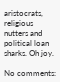aristocrats, religious nutters and political loan sharks. Oh joy.

No comments: